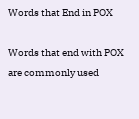Words that End in POX

Words that end with POX are commonly used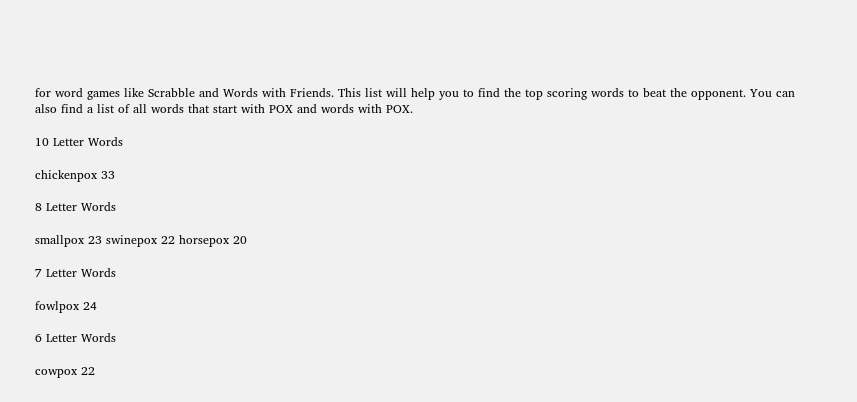for word games like Scrabble and Words with Friends. This list will help you to find the top scoring words to beat the opponent. You can also find a list of all words that start with POX and words with POX.

10 Letter Words

chickenpox 33

8 Letter Words

smallpox 23 swinepox 22 horsepox 20

7 Letter Words

fowlpox 24

6 Letter Words

cowpox 22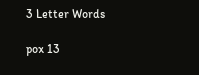3 Letter Words

pox 13